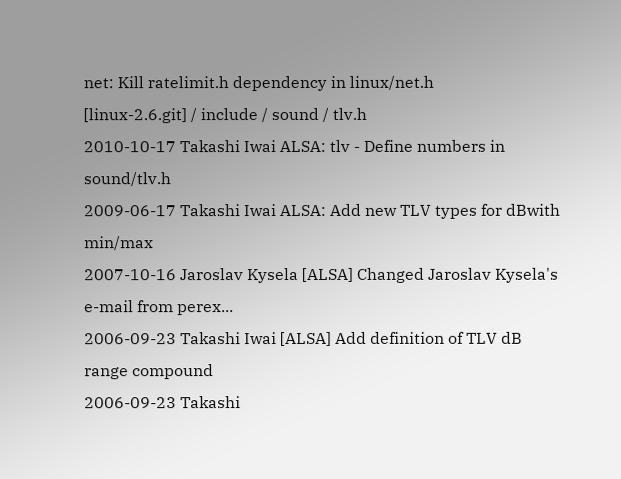net: Kill ratelimit.h dependency in linux/net.h
[linux-2.6.git] / include / sound / tlv.h
2010-10-17 Takashi Iwai ALSA: tlv - Define numbers in sound/tlv.h
2009-06-17 Takashi Iwai ALSA: Add new TLV types for dBwith min/max
2007-10-16 Jaroslav Kysela [ALSA] Changed Jaroslav Kysela's e-mail from perex...
2006-09-23 Takashi Iwai [ALSA] Add definition of TLV dB range compound
2006-09-23 Takashi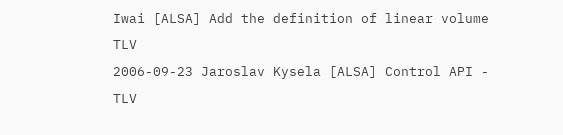Iwai [ALSA] Add the definition of linear volume TLV
2006-09-23 Jaroslav Kysela [ALSA] Control API - TLV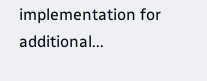implementation for additional...